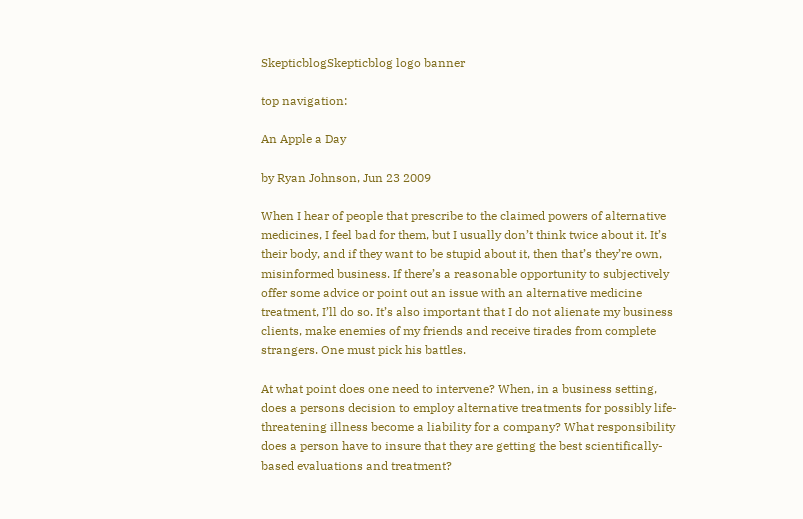SkepticblogSkepticblog logo banner

top navigation:

An Apple a Day

by Ryan Johnson, Jun 23 2009

When I hear of people that prescribe to the claimed powers of alternative medicines, I feel bad for them, but I usually don’t think twice about it. It’s their body, and if they want to be stupid about it, then that’s they’re own, misinformed business. If there’s a reasonable opportunity to subjectively offer some advice or point out an issue with an alternative medicine treatment, I’ll do so. It’s also important that I do not alienate my business clients, make enemies of my friends and receive tirades from complete strangers. One must pick his battles.

At what point does one need to intervene? When, in a business setting, does a persons decision to employ alternative treatments for possibly life-threatening illness become a liability for a company? What responsibility does a person have to insure that they are getting the best scientifically-based evaluations and treatment?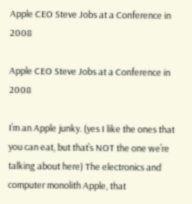Apple CEO Steve Jobs at a Conference in 2008

Apple CEO Steve Jobs at a Conference in 2008

I’m an Apple junky. (yes I like the ones that you can eat, but that’s NOT the one we’re talking about here) The electronics and computer monolith Apple, that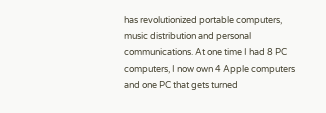has revolutionized portable computers, music distribution and personal communications. At one time I had 8 PC computers, I now own 4 Apple computers and one PC that gets turned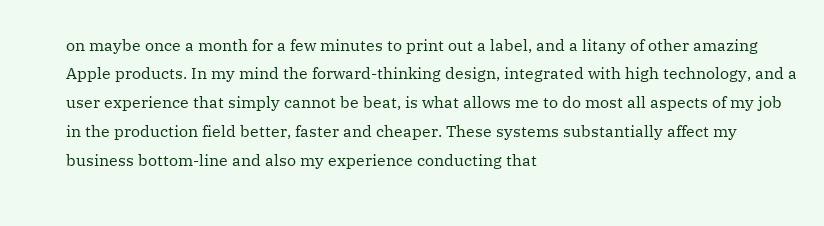on maybe once a month for a few minutes to print out a label, and a litany of other amazing Apple products. In my mind the forward-thinking design, integrated with high technology, and a user experience that simply cannot be beat, is what allows me to do most all aspects of my job in the production field better, faster and cheaper. These systems substantially affect my business bottom-line and also my experience conducting that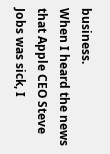business.
When I heard the news that Apple CEO Steve Jobs was sick, I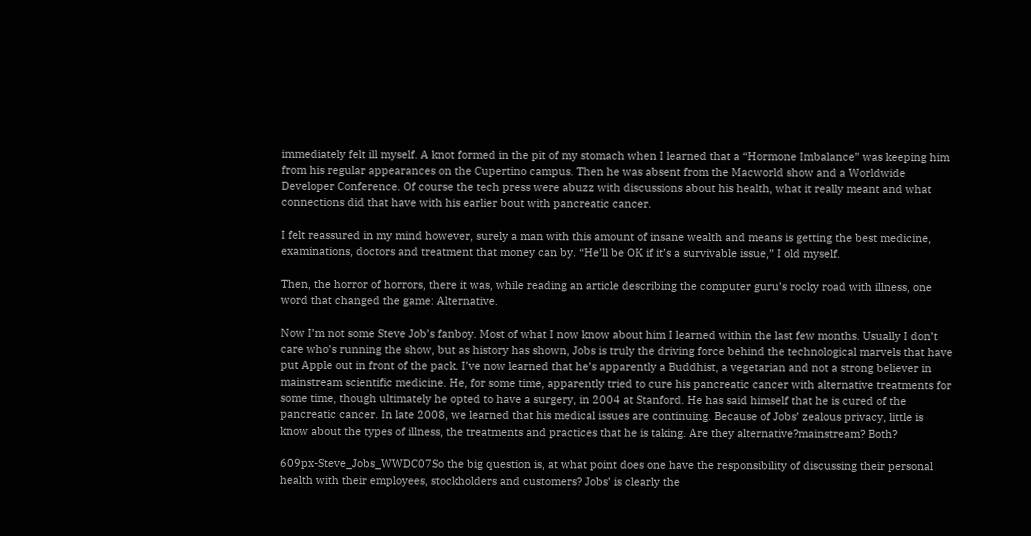immediately felt ill myself. A knot formed in the pit of my stomach when I learned that a “Hormone Imbalance” was keeping him from his regular appearances on the Cupertino campus. Then he was absent from the Macworld show and a Worldwide Developer Conference. Of course the tech press were abuzz with discussions about his health, what it really meant and what connections did that have with his earlier bout with pancreatic cancer.

I felt reassured in my mind however, surely a man with this amount of insane wealth and means is getting the best medicine, examinations, doctors and treatment that money can by. “He’ll be OK if it’s a survivable issue,” I old myself.

Then, the horror of horrors, there it was, while reading an article describing the computer guru’s rocky road with illness, one word that changed the game: Alternative.

Now I’m not some Steve Job’s fanboy. Most of what I now know about him I learned within the last few months. Usually I don’t care who’s running the show, but as history has shown, Jobs is truly the driving force behind the technological marvels that have put Apple out in front of the pack. I’ve now learned that he’s apparently a Buddhist, a vegetarian and not a strong believer in mainstream scientific medicine. He, for some time, apparently tried to cure his pancreatic cancer with alternative treatments for some time, though ultimately he opted to have a surgery, in 2004 at Stanford. He has said himself that he is cured of the pancreatic cancer. In late 2008, we learned that his medical issues are continuing. Because of Jobs’ zealous privacy, little is know about the types of illness, the treatments and practices that he is taking. Are they alternative?mainstream? Both?

609px-Steve_Jobs_WWDC07So the big question is, at what point does one have the responsibility of discussing their personal health with their employees, stockholders and customers? Jobs’ is clearly the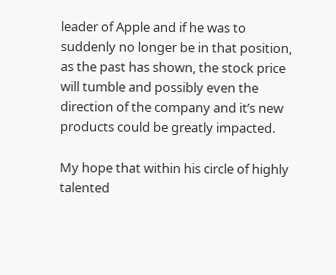leader of Apple and if he was to suddenly no longer be in that position, as the past has shown, the stock price will tumble and possibly even the direction of the company and it’s new products could be greatly impacted.

My hope that within his circle of highly talented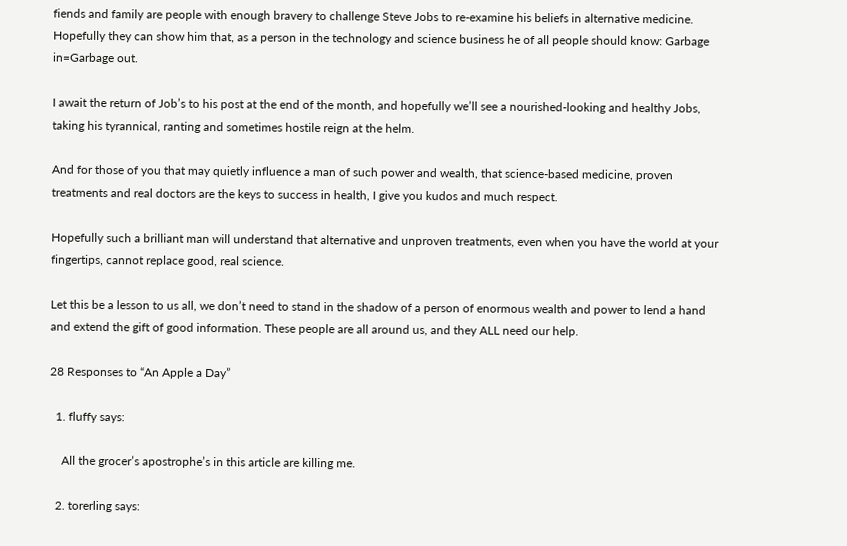fiends and family are people with enough bravery to challenge Steve Jobs to re-examine his beliefs in alternative medicine. Hopefully they can show him that, as a person in the technology and science business he of all people should know: Garbage in=Garbage out.

I await the return of Job’s to his post at the end of the month, and hopefully we’ll see a nourished-looking and healthy Jobs, taking his tyrannical, ranting and sometimes hostile reign at the helm.

And for those of you that may quietly influence a man of such power and wealth, that science-based medicine, proven treatments and real doctors are the keys to success in health, I give you kudos and much respect.

Hopefully such a brilliant man will understand that alternative and unproven treatments, even when you have the world at your fingertips, cannot replace good, real science.

Let this be a lesson to us all, we don’t need to stand in the shadow of a person of enormous wealth and power to lend a hand and extend the gift of good information. These people are all around us, and they ALL need our help.

28 Responses to “An Apple a Day”

  1. fluffy says:

    All the grocer’s apostrophe’s in this article are killing me.

  2. torerling says: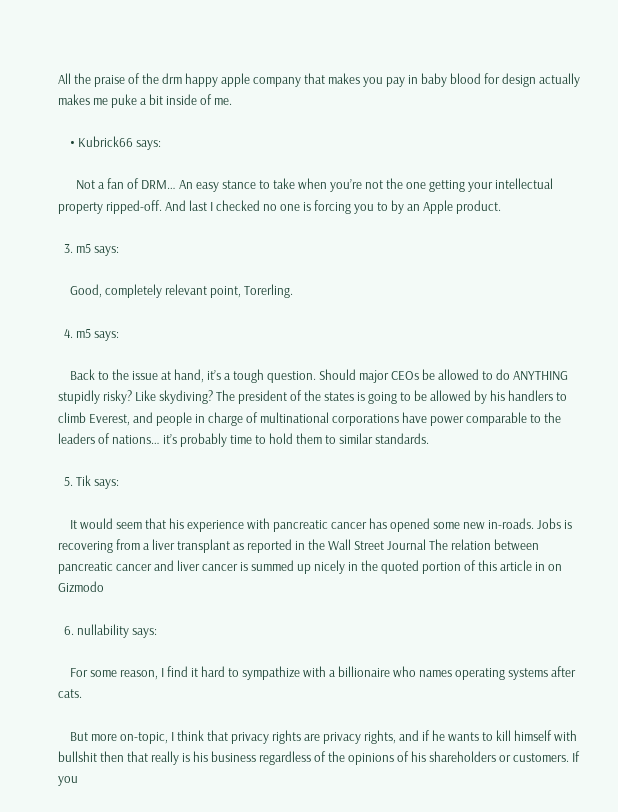All the praise of the drm happy apple company that makes you pay in baby blood for design actually makes me puke a bit inside of me.

    • Kubrick66 says:

      Not a fan of DRM… An easy stance to take when you’re not the one getting your intellectual property ripped-off. And last I checked no one is forcing you to by an Apple product.

  3. m5 says:

    Good, completely relevant point, Torerling.

  4. m5 says:

    Back to the issue at hand, it’s a tough question. Should major CEOs be allowed to do ANYTHING stupidly risky? Like skydiving? The president of the states is going to be allowed by his handlers to climb Everest, and people in charge of multinational corporations have power comparable to the leaders of nations… it’s probably time to hold them to similar standards.

  5. Tik says:

    It would seem that his experience with pancreatic cancer has opened some new in-roads. Jobs is recovering from a liver transplant as reported in the Wall Street Journal The relation between pancreatic cancer and liver cancer is summed up nicely in the quoted portion of this article in on Gizmodo

  6. nullability says:

    For some reason, I find it hard to sympathize with a billionaire who names operating systems after cats.

    But more on-topic, I think that privacy rights are privacy rights, and if he wants to kill himself with bullshit then that really is his business regardless of the opinions of his shareholders or customers. If you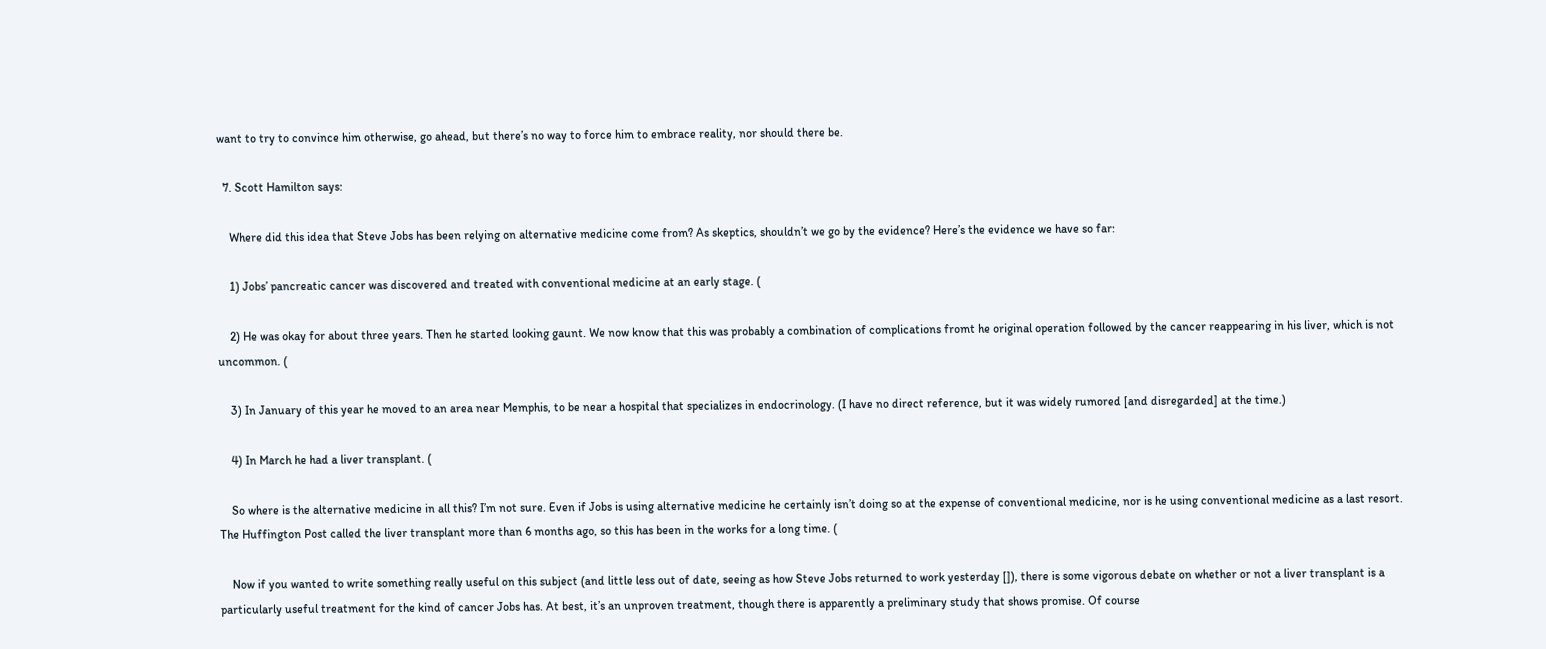want to try to convince him otherwise, go ahead, but there’s no way to force him to embrace reality, nor should there be.

  7. Scott Hamilton says:

    Where did this idea that Steve Jobs has been relying on alternative medicine come from? As skeptics, shouldn’t we go by the evidence? Here’s the evidence we have so far:

    1) Jobs’ pancreatic cancer was discovered and treated with conventional medicine at an early stage. (

    2) He was okay for about three years. Then he started looking gaunt. We now know that this was probably a combination of complications fromt he original operation followed by the cancer reappearing in his liver, which is not uncommon. (

    3) In January of this year he moved to an area near Memphis, to be near a hospital that specializes in endocrinology. (I have no direct reference, but it was widely rumored [and disregarded] at the time.)

    4) In March he had a liver transplant. (

    So where is the alternative medicine in all this? I’m not sure. Even if Jobs is using alternative medicine he certainly isn’t doing so at the expense of conventional medicine, nor is he using conventional medicine as a last resort. The Huffington Post called the liver transplant more than 6 months ago, so this has been in the works for a long time. (

    Now if you wanted to write something really useful on this subject (and little less out of date, seeing as how Steve Jobs returned to work yesterday []), there is some vigorous debate on whether or not a liver transplant is a particularly useful treatment for the kind of cancer Jobs has. At best, it’s an unproven treatment, though there is apparently a preliminary study that shows promise. Of course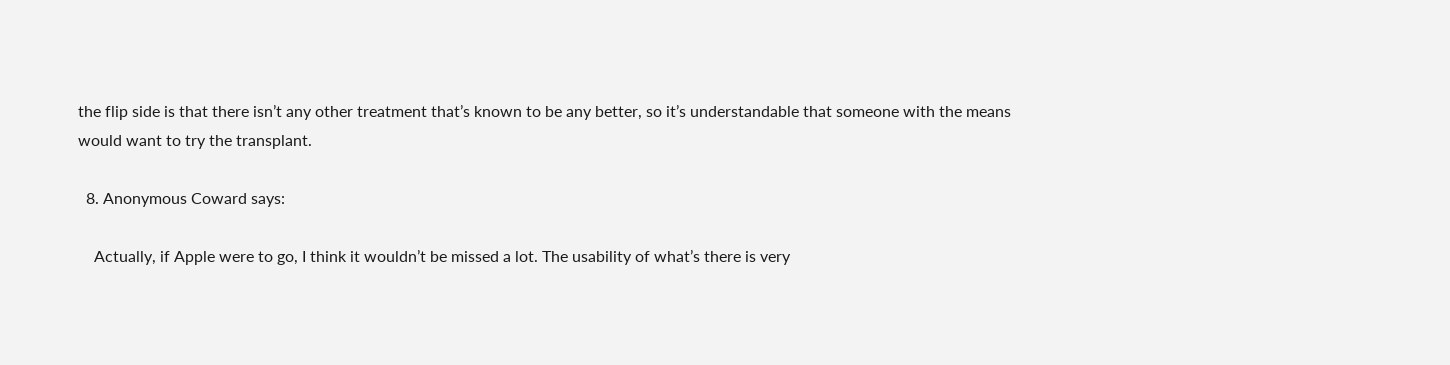the flip side is that there isn’t any other treatment that’s known to be any better, so it’s understandable that someone with the means would want to try the transplant.

  8. Anonymous Coward says:

    Actually, if Apple were to go, I think it wouldn’t be missed a lot. The usability of what’s there is very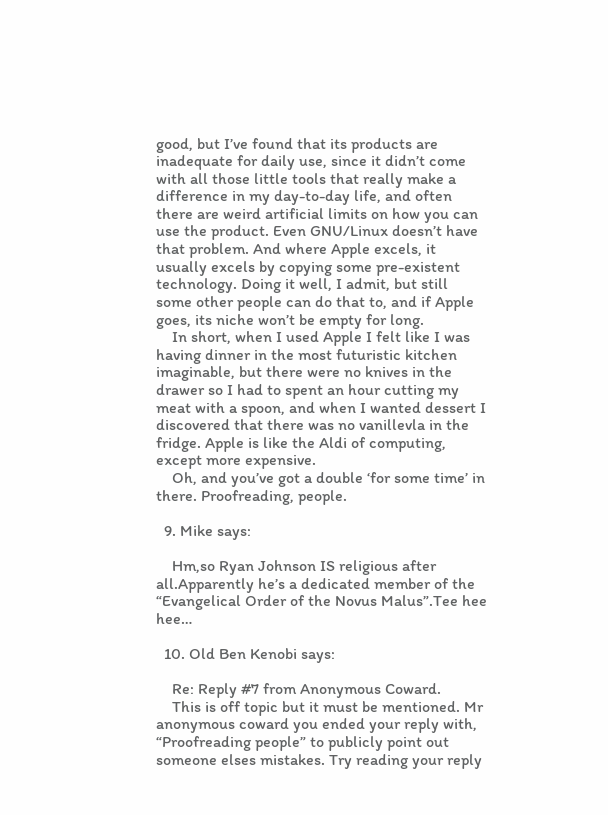good, but I’ve found that its products are inadequate for daily use, since it didn’t come with all those little tools that really make a difference in my day-to-day life, and often there are weird artificial limits on how you can use the product. Even GNU/Linux doesn’t have that problem. And where Apple excels, it usually excels by copying some pre-existent technology. Doing it well, I admit, but still some other people can do that to, and if Apple goes, its niche won’t be empty for long.
    In short, when I used Apple I felt like I was having dinner in the most futuristic kitchen imaginable, but there were no knives in the drawer so I had to spent an hour cutting my meat with a spoon, and when I wanted dessert I discovered that there was no vanillevla in the fridge. Apple is like the Aldi of computing, except more expensive.
    Oh, and you’ve got a double ‘for some time’ in there. Proofreading, people.

  9. Mike says:

    Hm,so Ryan Johnson IS religious after all.Apparently he’s a dedicated member of the “Evangelical Order of the Novus Malus”.Tee hee hee…

  10. Old Ben Kenobi says:

    Re: Reply #7 from Anonymous Coward.
    This is off topic but it must be mentioned. Mr anonymous coward you ended your reply with, “Proofreading people” to publicly point out someone elses mistakes. Try reading your reply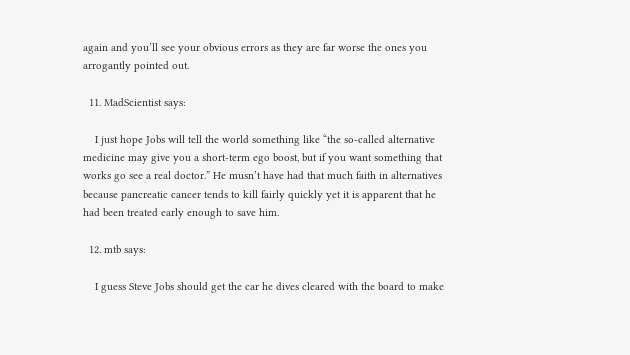again and you’ll see your obvious errors as they are far worse the ones you arrogantly pointed out.

  11. MadScientist says:

    I just hope Jobs will tell the world something like “the so-called alternative medicine may give you a short-term ego boost, but if you want something that works go see a real doctor.” He musn’t have had that much faith in alternatives because pancreatic cancer tends to kill fairly quickly yet it is apparent that he had been treated early enough to save him.

  12. mtb says:

    I guess Steve Jobs should get the car he dives cleared with the board to make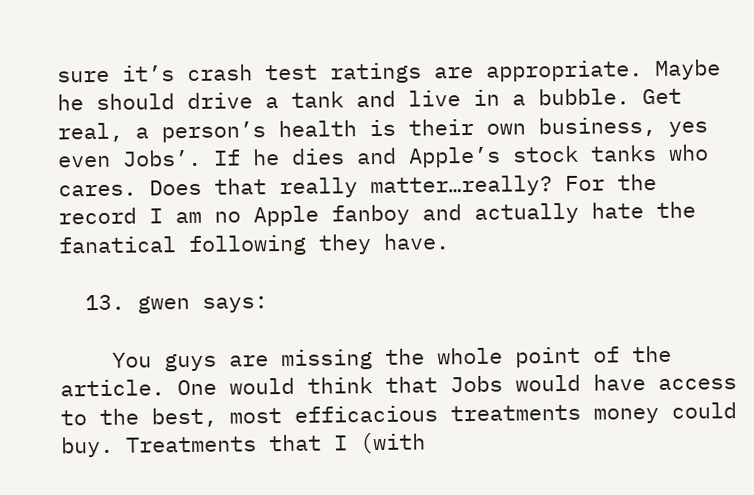sure it’s crash test ratings are appropriate. Maybe he should drive a tank and live in a bubble. Get real, a person’s health is their own business, yes even Jobs’. If he dies and Apple’s stock tanks who cares. Does that really matter…really? For the record I am no Apple fanboy and actually hate the fanatical following they have.

  13. gwen says:

    You guys are missing the whole point of the article. One would think that Jobs would have access to the best, most efficacious treatments money could buy. Treatments that I (with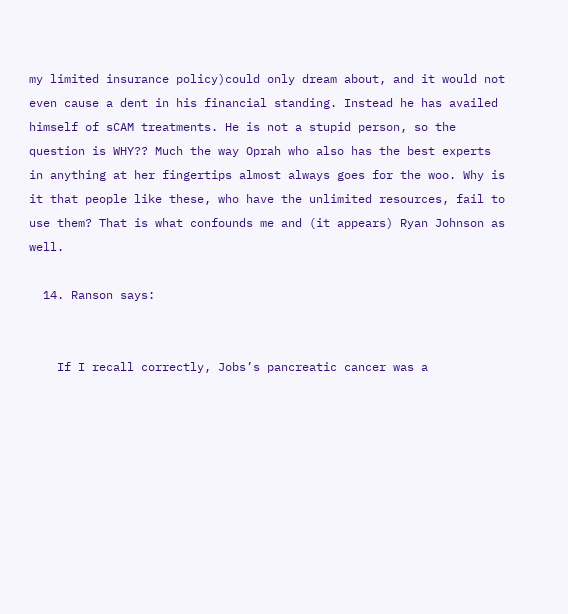my limited insurance policy)could only dream about, and it would not even cause a dent in his financial standing. Instead he has availed himself of sCAM treatments. He is not a stupid person, so the question is WHY?? Much the way Oprah who also has the best experts in anything at her fingertips almost always goes for the woo. Why is it that people like these, who have the unlimited resources, fail to use them? That is what confounds me and (it appears) Ryan Johnson as well.

  14. Ranson says:


    If I recall correctly, Jobs’s pancreatic cancer was a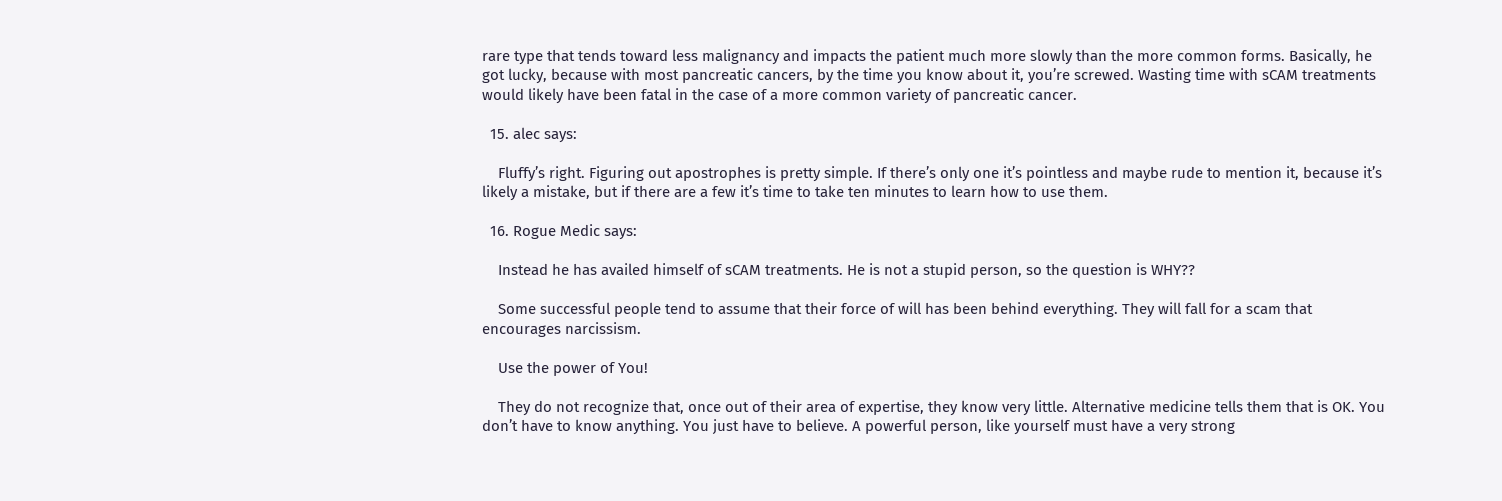rare type that tends toward less malignancy and impacts the patient much more slowly than the more common forms. Basically, he got lucky, because with most pancreatic cancers, by the time you know about it, you’re screwed. Wasting time with sCAM treatments would likely have been fatal in the case of a more common variety of pancreatic cancer.

  15. alec says:

    Fluffy’s right. Figuring out apostrophes is pretty simple. If there’s only one it’s pointless and maybe rude to mention it, because it’s likely a mistake, but if there are a few it’s time to take ten minutes to learn how to use them.

  16. Rogue Medic says:

    Instead he has availed himself of sCAM treatments. He is not a stupid person, so the question is WHY??

    Some successful people tend to assume that their force of will has been behind everything. They will fall for a scam that encourages narcissism.

    Use the power of You!

    They do not recognize that, once out of their area of expertise, they know very little. Alternative medicine tells them that is OK. You don’t have to know anything. You just have to believe. A powerful person, like yourself must have a very strong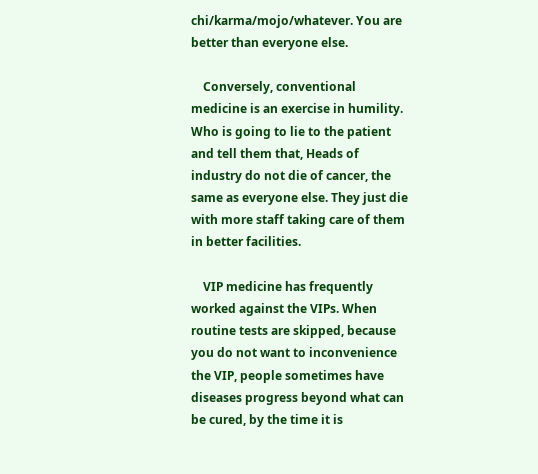chi/karma/mojo/whatever. You are better than everyone else.

    Conversely, conventional medicine is an exercise in humility. Who is going to lie to the patient and tell them that, Heads of industry do not die of cancer, the same as everyone else. They just die with more staff taking care of them in better facilities.

    VIP medicine has frequently worked against the VIPs. When routine tests are skipped, because you do not want to inconvenience the VIP, people sometimes have diseases progress beyond what can be cured, by the time it is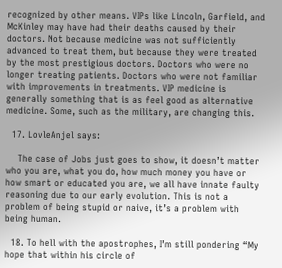recognized by other means. VIPs like Lincoln, Garfield, and McKinley may have had their deaths caused by their doctors. Not because medicine was not sufficiently advanced to treat them, but because they were treated by the most prestigious doctors. Doctors who were no longer treating patients. Doctors who were not familiar with improvements in treatments. VIP medicine is generally something that is as feel good as alternative medicine. Some, such as the military, are changing this.

  17. LovleAnjel says:

    The case of Jobs just goes to show, it doesn’t matter who you are, what you do, how much money you have or how smart or educated you are, we all have innate faulty reasoning due to our early evolution. This is not a problem of being stupid or naive, it’s a problem with being human.

  18. To hell with the apostrophes, I’m still pondering “My hope that within his circle of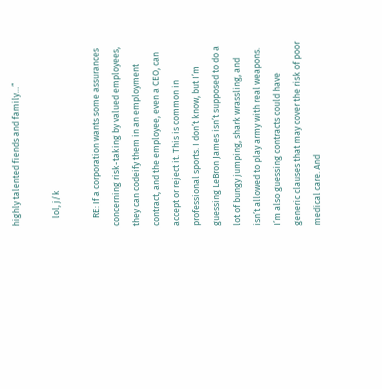highly talented fiends and family…”

    lol, j/k

    RE: If a corporation wants some assurances concerning risk-taking by valued employees, they can codeify them in an employment contract, and the employee, even a CEO, can accept or reject it. This is common in professional sports. I don’t know, but I’m guessing LeBron James isn’t supposed to do a lot of bungy jumping, shark wrassling, and isn’t allowed to play army with real weapons. I’m also guessing contracts could have generic clauses that may cover the risk of poor medical care. And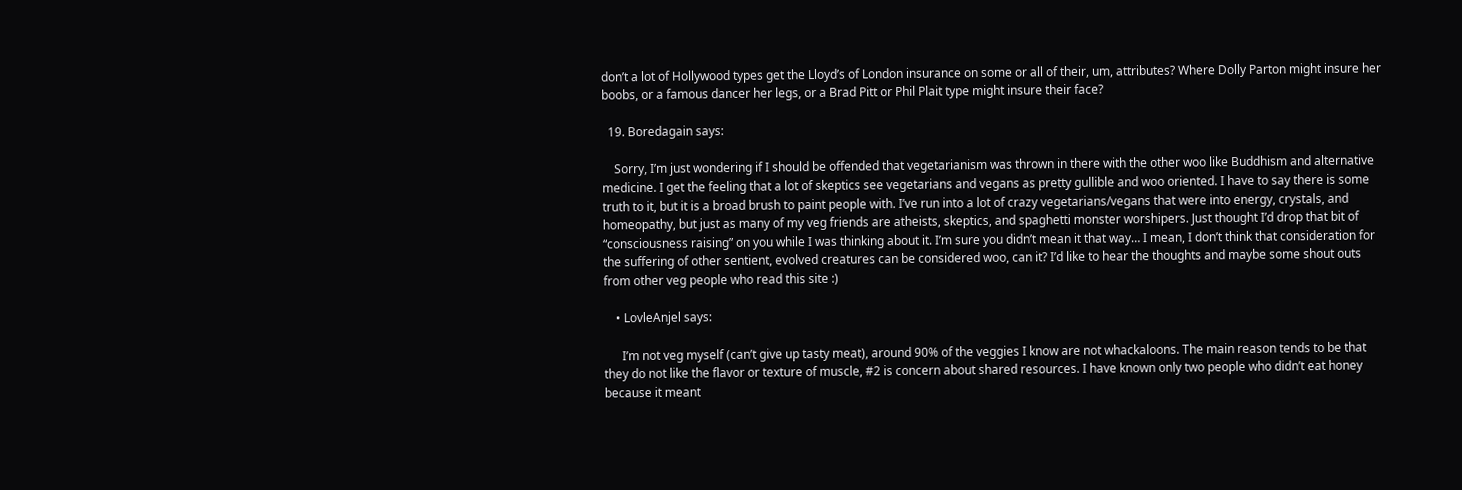don’t a lot of Hollywood types get the Lloyd’s of London insurance on some or all of their, um, attributes? Where Dolly Parton might insure her boobs, or a famous dancer her legs, or a Brad Pitt or Phil Plait type might insure their face?

  19. Boredagain says:

    Sorry, I’m just wondering if I should be offended that vegetarianism was thrown in there with the other woo like Buddhism and alternative medicine. I get the feeling that a lot of skeptics see vegetarians and vegans as pretty gullible and woo oriented. I have to say there is some truth to it, but it is a broad brush to paint people with. I’ve run into a lot of crazy vegetarians/vegans that were into energy, crystals, and homeopathy, but just as many of my veg friends are atheists, skeptics, and spaghetti monster worshipers. Just thought I’d drop that bit of “consciousness raising” on you while I was thinking about it. I’m sure you didn’t mean it that way… I mean, I don’t think that consideration for the suffering of other sentient, evolved creatures can be considered woo, can it? I’d like to hear the thoughts and maybe some shout outs from other veg people who read this site :)

    • LovleAnjel says:

      I’m not veg myself (can’t give up tasty meat), around 90% of the veggies I know are not whackaloons. The main reason tends to be that they do not like the flavor or texture of muscle, #2 is concern about shared resources. I have known only two people who didn’t eat honey because it meant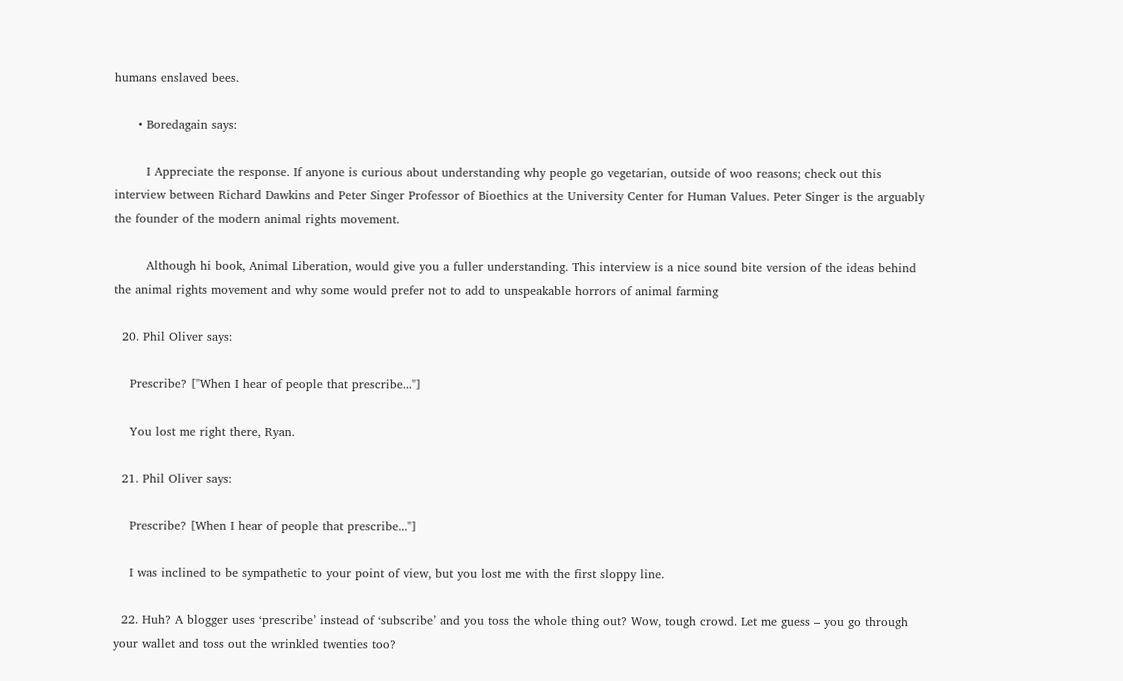humans enslaved bees.

      • Boredagain says:

        I Appreciate the response. If anyone is curious about understanding why people go vegetarian, outside of woo reasons; check out this interview between Richard Dawkins and Peter Singer Professor of Bioethics at the University Center for Human Values. Peter Singer is the arguably the founder of the modern animal rights movement.

        Although hi book, Animal Liberation, would give you a fuller understanding. This interview is a nice sound bite version of the ideas behind the animal rights movement and why some would prefer not to add to unspeakable horrors of animal farming

  20. Phil Oliver says:

    Prescribe? ["When I hear of people that prescribe..."]

    You lost me right there, Ryan.

  21. Phil Oliver says:

    Prescribe? [When I hear of people that prescribe..."]

    I was inclined to be sympathetic to your point of view, but you lost me with the first sloppy line.

  22. Huh? A blogger uses ‘prescribe’ instead of ‘subscribe’ and you toss the whole thing out? Wow, tough crowd. Let me guess – you go through your wallet and toss out the wrinkled twenties too?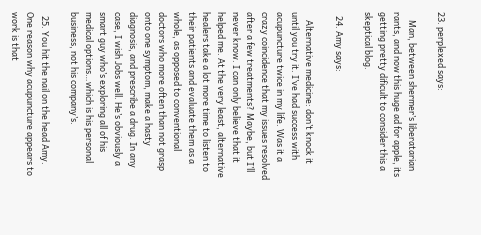23. perplexed says:

    Man, between shermer’s liberatarian rants, and now this huge ad for apple, its getting pretty dificult to consider this a skeptical blog.

  24. Amy says:

    Alternative medicine: don’t knock it until you try it. I’ve had success with acupuncture twice in my life. Was it a crazy coincidence that my issues resolved after a few treatments? Maybe, but I’ll never know. I can only believe that it helped me. At the very least, alternative healers take a lot more time to listen to their patients and evaluate them as a whole, as opposed to conventional doctors who more often than not grasp onto one symptom, make a hasty diagnosis, and prescribe a drug. In any case, I wish Jobs well. He’s obviously a smart guy who’s exploring all of his medical options…which is his personal business, not his company’s.

  25. You hit the nail on the head Amy. One reason why acupuncture appears to work is that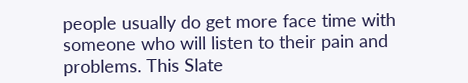people usually do get more face time with someone who will listen to their pain and problems. This Slate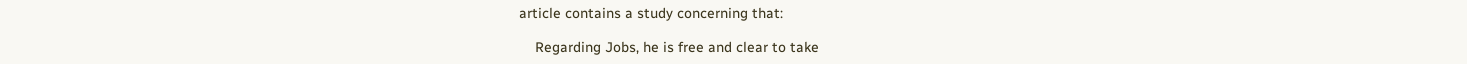article contains a study concerning that:

    Regarding Jobs, he is free and clear to take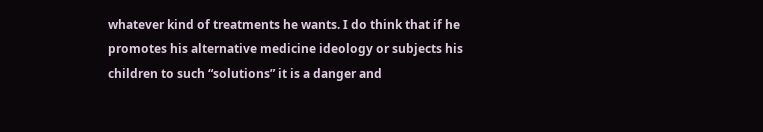whatever kind of treatments he wants. I do think that if he promotes his alternative medicine ideology or subjects his children to such “solutions” it is a danger and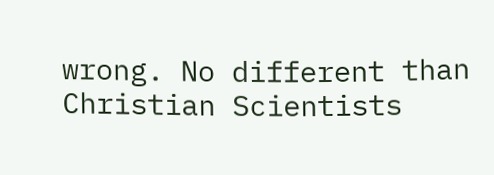wrong. No different than Christian Scientists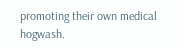promoting their own medical hogwash.